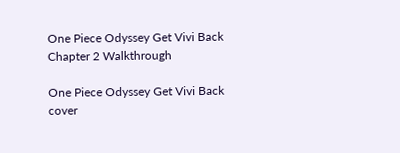One Piece Odyssey Get Vivi Back Chapter 2 Walkthrough

One Piece Odyssey Get Vivi Back cover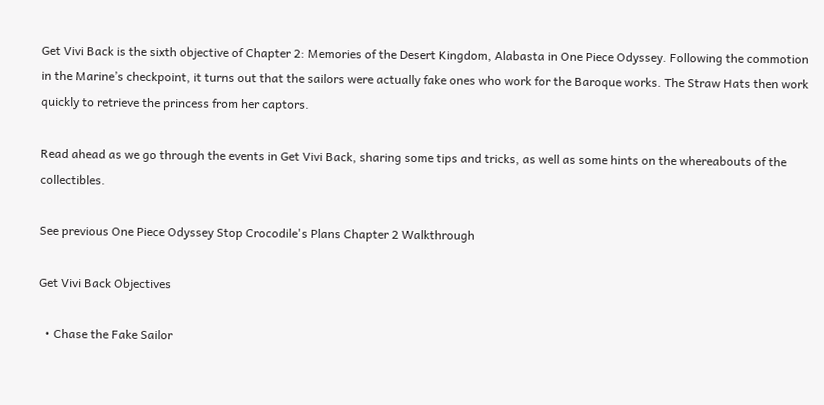Get Vivi Back is the sixth objective of Chapter 2: Memories of the Desert Kingdom, Alabasta in One Piece Odyssey. Following the commotion in the Marine’s checkpoint, it turns out that the sailors were actually fake ones who work for the Baroque works. The Straw Hats then work quickly to retrieve the princess from her captors.

Read ahead as we go through the events in Get Vivi Back, sharing some tips and tricks, as well as some hints on the whereabouts of the collectibles.

See previous One Piece Odyssey Stop Crocodile's Plans Chapter 2 Walkthrough

Get Vivi Back Objectives

  • Chase the Fake Sailor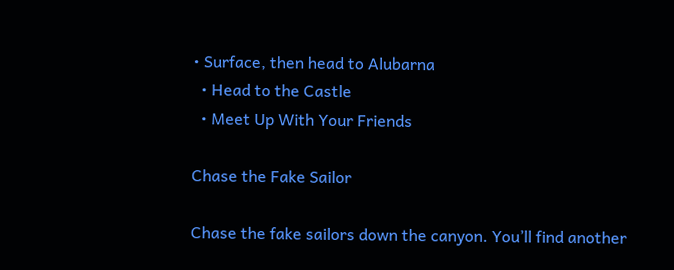• Surface, then head to Alubarna
  • Head to the Castle
  • Meet Up With Your Friends

Chase the Fake Sailor

Chase the fake sailors down the canyon. You’ll find another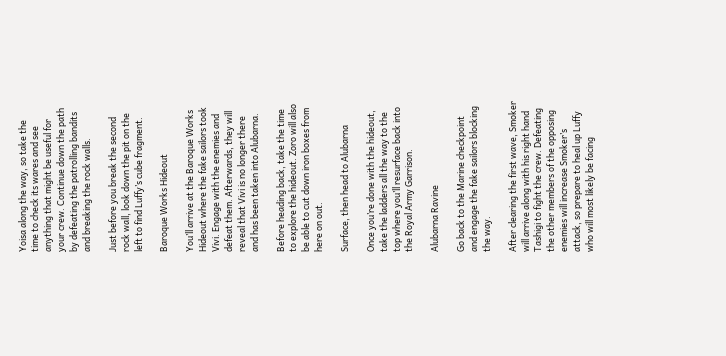Yoisa along the way, so take the time to check its wares and see anything that might be useful for your crew. Continue down the path by defeating the patrolling bandits and breaking the rock walls.

Just before you break the second rock wall, look down the pit on the left to find Luffy’s cube fragment.

Baroque Works Hideout

You’ll arrive at the Baroque Works Hideout where the fake sailors took Vivi. Engage with the enemies and defeat them. Afterwards, they will reveal that Vivi is no longer there and has been taken into Alubarna.

Before heading back, take the time to explore the hideout. Zoro will also be able to cut down iron boxes from here on out.

Surface, then head to Alubarna

Once you’re done with the hideout, take the ladders all the way to the top where you’ll resurface back into the Royal Army Garrison.

Alubarna Ravine

Go back to the Marine checkpoint and engage the fake sailors blocking the way.

After clearing the first wave, Smoker will arrive along with his right hand Tashigi to fight the crew. Defeating the other members of the opposing enemies will increase Smoker’s attack, so prepare to heal up Luffy who will most likely be facing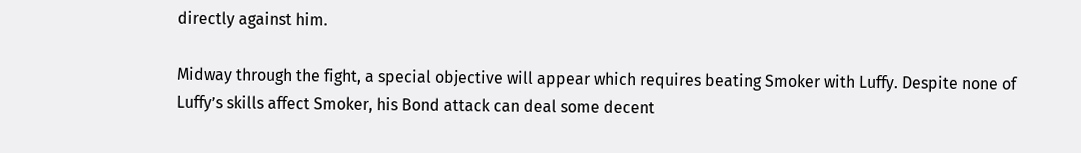directly against him.

Midway through the fight, a special objective will appear which requires beating Smoker with Luffy. Despite none of Luffy’s skills affect Smoker, his Bond attack can deal some decent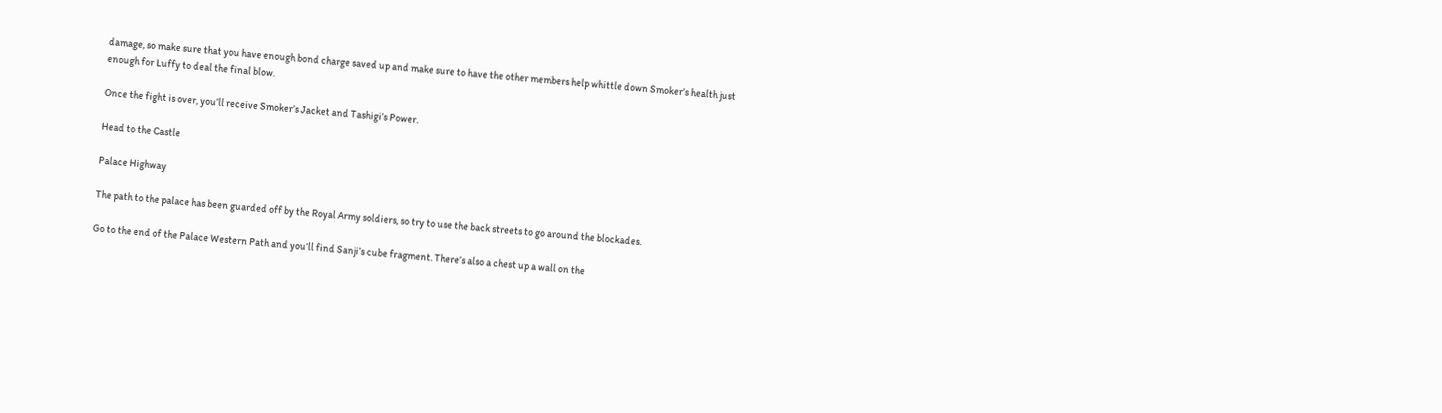damage, so make sure that you have enough bond charge saved up and make sure to have the other members help whittle down Smoker’s health just enough for Luffy to deal the final blow.

Once the fight is over, you’ll receive Smoker’s Jacket and Tashigi’s Power.

Head to the Castle

Palace Highway

The path to the palace has been guarded off by the Royal Army soldiers, so try to use the back streets to go around the blockades.

Go to the end of the Palace Western Path and you’ll find Sanji’s cube fragment. There’s also a chest up a wall on the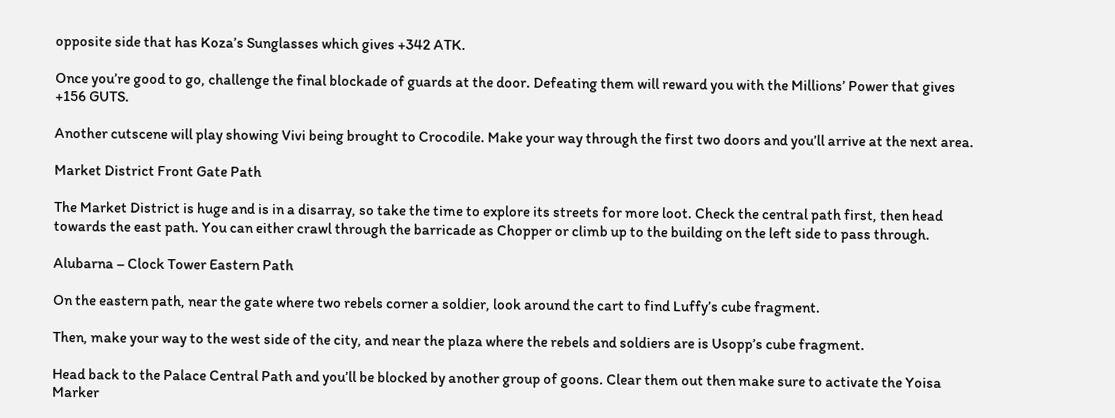opposite side that has Koza’s Sunglasses which gives +342 ATK.

Once you’re good to go, challenge the final blockade of guards at the door. Defeating them will reward you with the Millions’ Power that gives +156 GUTS.

Another cutscene will play showing Vivi being brought to Crocodile. Make your way through the first two doors and you’ll arrive at the next area.

Market District Front Gate Path

The Market District is huge and is in a disarray, so take the time to explore its streets for more loot. Check the central path first, then head towards the east path. You can either crawl through the barricade as Chopper or climb up to the building on the left side to pass through.

Alubarna – Clock Tower Eastern Path

On the eastern path, near the gate where two rebels corner a soldier, look around the cart to find Luffy’s cube fragment.

Then, make your way to the west side of the city, and near the plaza where the rebels and soldiers are is Usopp’s cube fragment.

Head back to the Palace Central Path and you’ll be blocked by another group of goons. Clear them out then make sure to activate the Yoisa Marker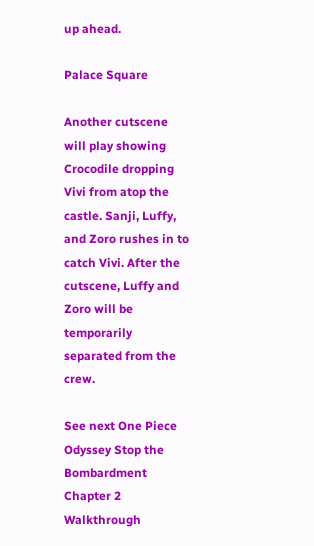up ahead.

Palace Square

Another cutscene will play showing Crocodile dropping Vivi from atop the castle. Sanji, Luffy, and Zoro rushes in to catch Vivi. After the cutscene, Luffy and Zoro will be temporarily separated from the crew.

See next One Piece Odyssey Stop the Bombardment Chapter 2 Walkthrough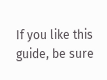If you like this guide, be sure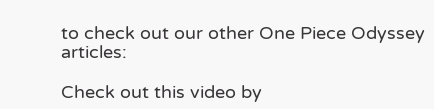to check out our other One Piece Odyssey articles:

Check out this video by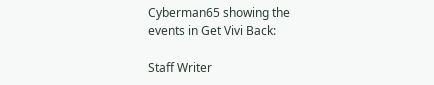Cyberman65 showing the events in Get Vivi Back:

Staff Writer